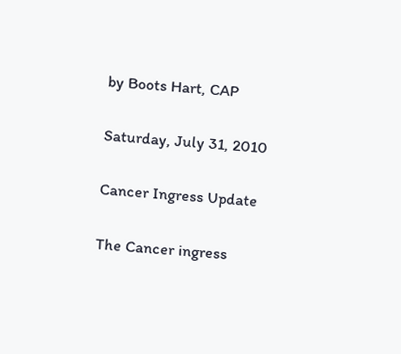by Boots Hart, CAP

Saturday, July 31, 2010

Cancer Ingress Update

The Cancer ingress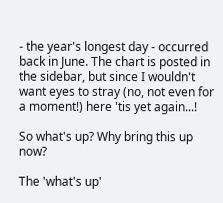- the year's longest day - occurred back in June. The chart is posted in the sidebar, but since I wouldn't want eyes to stray (no, not even for a moment!) here 'tis yet again...!

So what's up? Why bring this up now?

The 'what's up'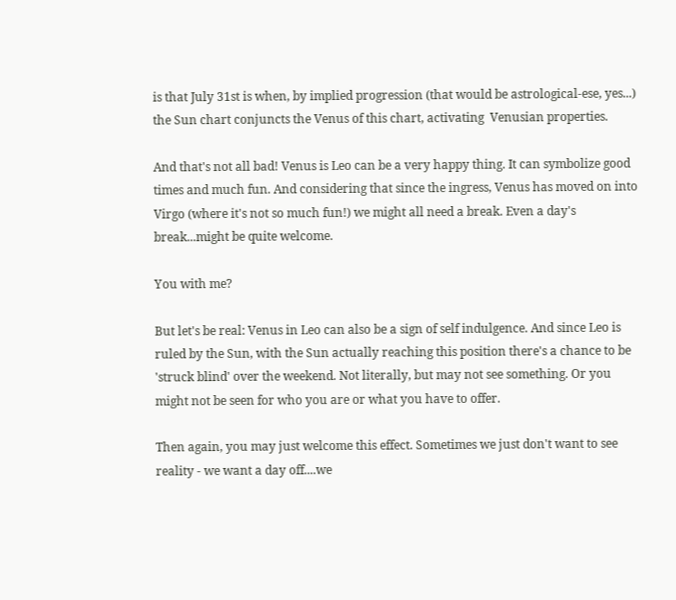is that July 31st is when, by implied progression (that would be astrological-ese, yes...) the Sun chart conjuncts the Venus of this chart, activating  Venusian properties.

And that's not all bad! Venus is Leo can be a very happy thing. It can symbolize good times and much fun. And considering that since the ingress, Venus has moved on into Virgo (where it's not so much fun!) we might all need a break. Even a day's break...might be quite welcome.

You with me?

But let's be real: Venus in Leo can also be a sign of self indulgence. And since Leo is ruled by the Sun, with the Sun actually reaching this position there's a chance to be 'struck blind' over the weekend. Not literally, but may not see something. Or you might not be seen for who you are or what you have to offer.

Then again, you may just welcome this effect. Sometimes we just don't want to see reality - we want a day off....we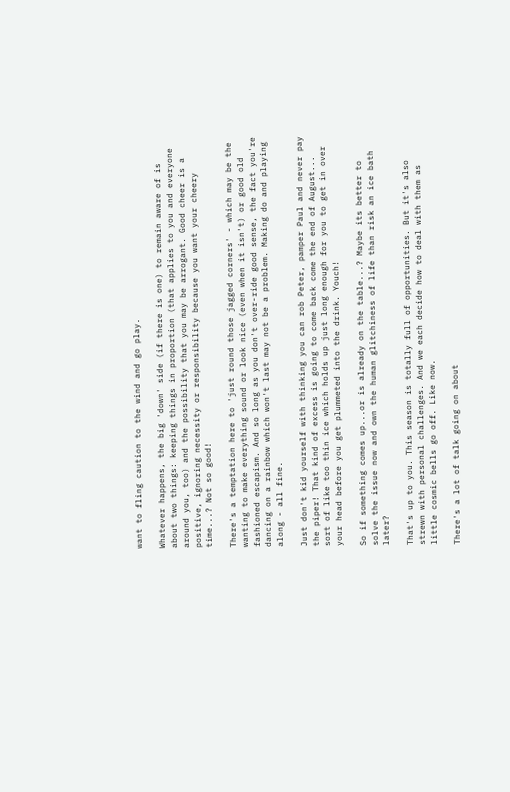want to fling caution to the wind and go play.

Whatever happens, the big 'down' side (if there is one) to remain aware of is about two things: keeping things in proportion (that applies to you and everyone around you, too) and the possibility that you may be arrogant. Good cheer is a positive, ignoring necessity or responsibility because you want your cheery time...? Not so good!

There's a temptation here to 'just round those jagged corners' - which may be the wanting to make everything sound or look nice (even when it isn't) or good old fashioned escapism. And so long as you don't over-ride good sense, the fact you're dancing on a rainbow which won't last may not be a problem. Making do and playing along - all fine.

Just don't kid yourself with thinking you can rob Peter, pamper Paul and never pay the piper! That kind of excess is going to come back come the end of August... sort of like too thin ice which holds up just long enough for you to get in over your head before you get plummeted into the drink. Youch!

So if something comes up...or is already on the table...? Maybe its better to solve the issue now and own the human glitchiness of life than risk an ice bath later?

That's up to you. This season is totally full of opportunities. But it's also strewn with personal challenges. And we each decide how to deal with them as little cosmic bells go off. Like now.

There's a lot of talk going on about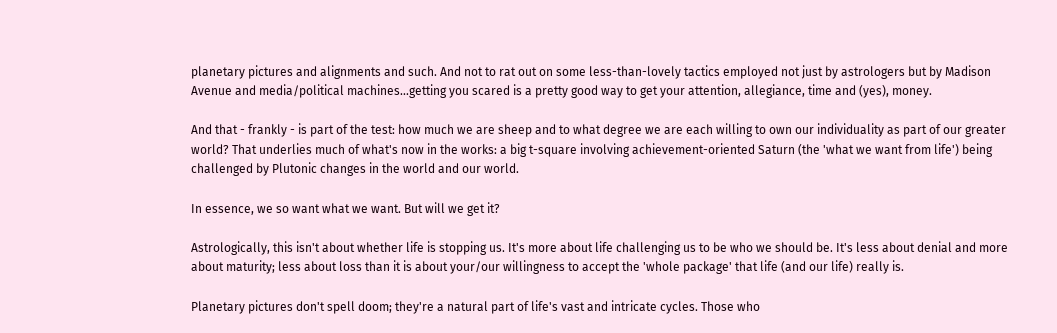planetary pictures and alignments and such. And not to rat out on some less-than-lovely tactics employed not just by astrologers but by Madison Avenue and media/political machines...getting you scared is a pretty good way to get your attention, allegiance, time and (yes), money.

And that - frankly - is part of the test: how much we are sheep and to what degree we are each willing to own our individuality as part of our greater world? That underlies much of what's now in the works: a big t-square involving achievement-oriented Saturn (the 'what we want from life') being challenged by Plutonic changes in the world and our world.

In essence, we so want what we want. But will we get it?

Astrologically, this isn't about whether life is stopping us. It's more about life challenging us to be who we should be. It's less about denial and more about maturity; less about loss than it is about your/our willingness to accept the 'whole package' that life (and our life) really is.

Planetary pictures don't spell doom; they're a natural part of life's vast and intricate cycles. Those who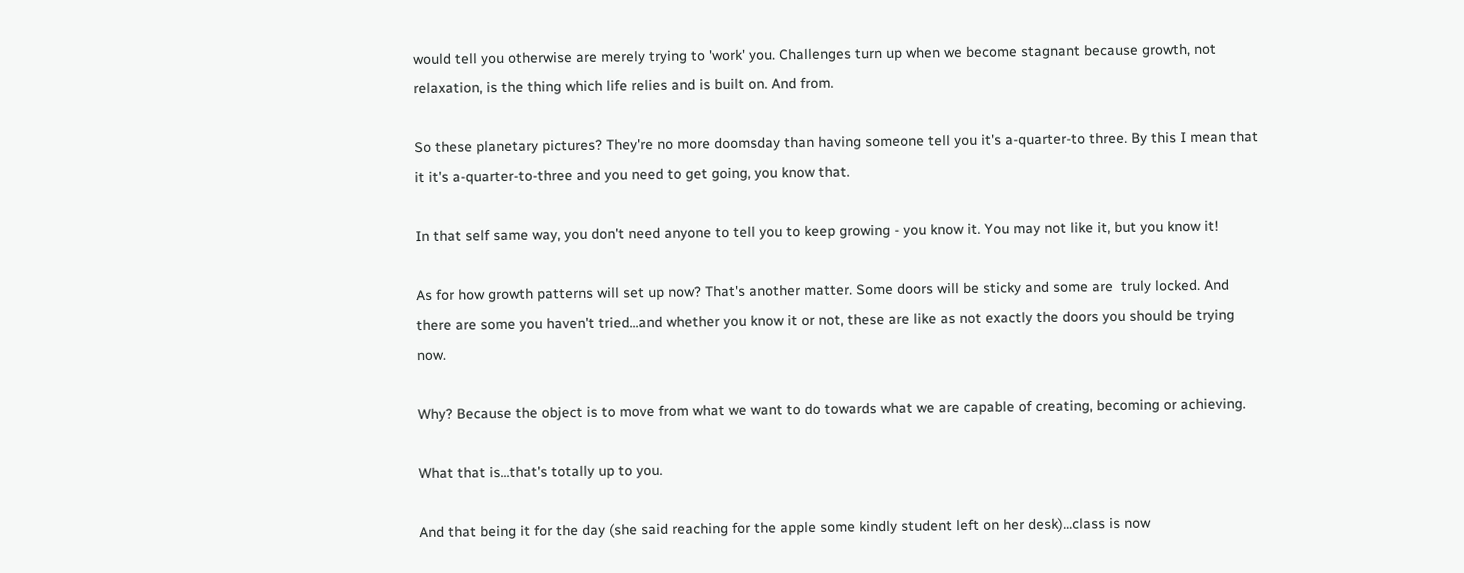would tell you otherwise are merely trying to 'work' you. Challenges turn up when we become stagnant because growth, not relaxation, is the thing which life relies and is built on. And from.

So these planetary pictures? They're no more doomsday than having someone tell you it's a-quarter-to three. By this I mean that it it's a-quarter-to-three and you need to get going, you know that.

In that self same way, you don't need anyone to tell you to keep growing - you know it. You may not like it, but you know it!

As for how growth patterns will set up now? That's another matter. Some doors will be sticky and some are  truly locked. And there are some you haven't tried...and whether you know it or not, these are like as not exactly the doors you should be trying now.

Why? Because the object is to move from what we want to do towards what we are capable of creating, becoming or achieving.

What that is...that's totally up to you.

And that being it for the day (she said reaching for the apple some kindly student left on her desk)...class is now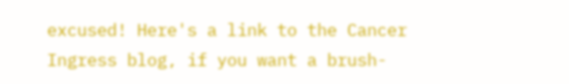excused! Here's a link to the Cancer Ingress blog, if you want a brush-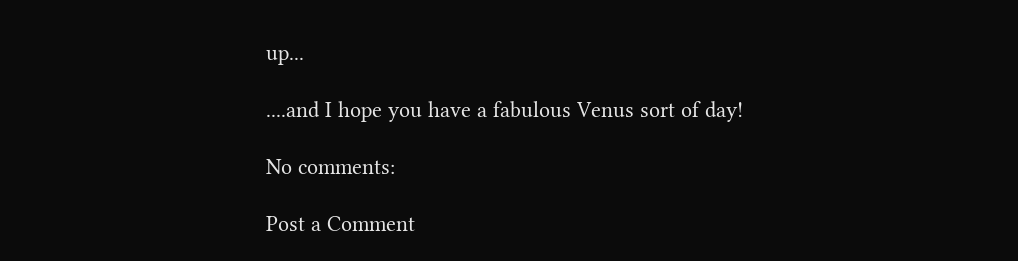up...

....and I hope you have a fabulous Venus sort of day!

No comments:

Post a Comment